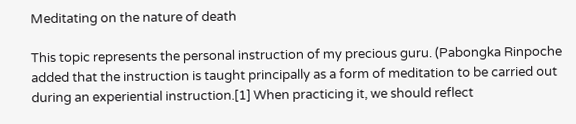Meditating on the nature of death

This topic represents the personal instruction of my precious guru. (Pabongka Rinpoche added that the instruction is taught principally as a form of meditation to be carried out during an experiential instruction.[1] When practicing it, we should reflect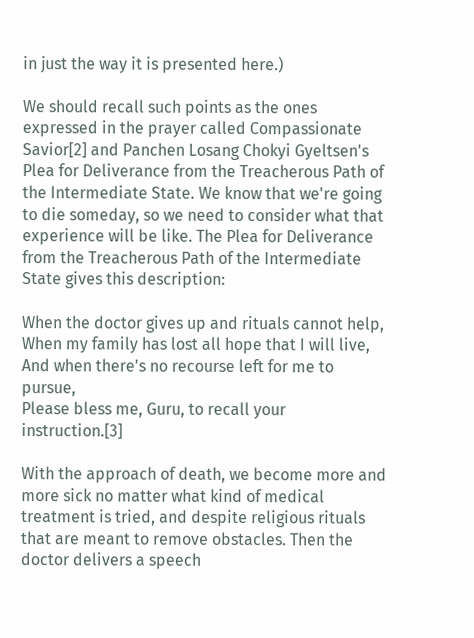in just the way it is presented here.)

We should recall such points as the ones expressed in the prayer called Compassionate Savior[2] and Panchen Losang Chokyi Gyeltsen's Plea for Deliverance from the Treacherous Path of the Intermediate State. We know that we're going to die someday, so we need to consider what that experience will be like. The Plea for Deliverance from the Treacherous Path of the Intermediate State gives this description:

When the doctor gives up and rituals cannot help,
When my family has lost all hope that I will live,
And when there's no recourse left for me to pursue,
Please bless me, Guru, to recall your instruction.[3]

With the approach of death, we become more and more sick no matter what kind of medical treatment is tried, and despite religious rituals that are meant to remove obstacles. Then the doctor delivers a speech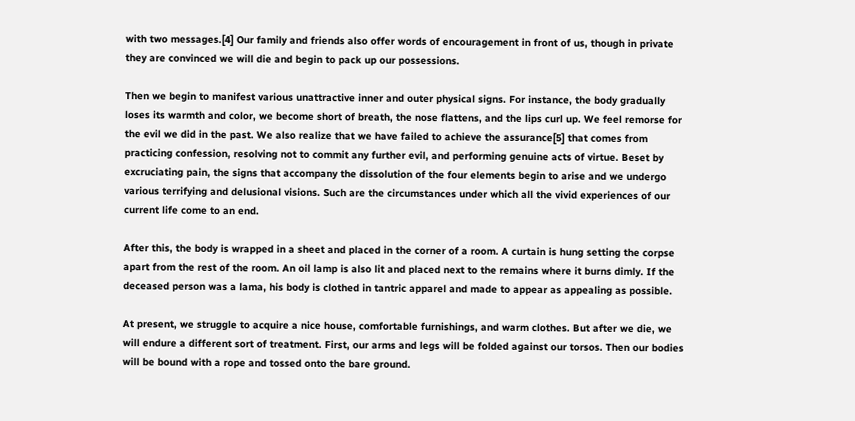with two messages.[4] Our family and friends also offer words of encouragement in front of us, though in private they are convinced we will die and begin to pack up our possessions.

Then we begin to manifest various unattractive inner and outer physical signs. For instance, the body gradually loses its warmth and color, we become short of breath, the nose flattens, and the lips curl up. We feel remorse for the evil we did in the past. We also realize that we have failed to achieve the assurance[5] that comes from practicing confession, resolving not to commit any further evil, and performing genuine acts of virtue. Beset by excruciating pain, the signs that accompany the dissolution of the four elements begin to arise and we undergo various terrifying and delusional visions. Such are the circumstances under which all the vivid experiences of our current life come to an end.

After this, the body is wrapped in a sheet and placed in the corner of a room. A curtain is hung setting the corpse apart from the rest of the room. An oil lamp is also lit and placed next to the remains where it burns dimly. If the deceased person was a lama, his body is clothed in tantric apparel and made to appear as appealing as possible.

At present, we struggle to acquire a nice house, comfortable furnishings, and warm clothes. But after we die, we will endure a different sort of treatment. First, our arms and legs will be folded against our torsos. Then our bodies will be bound with a rope and tossed onto the bare ground.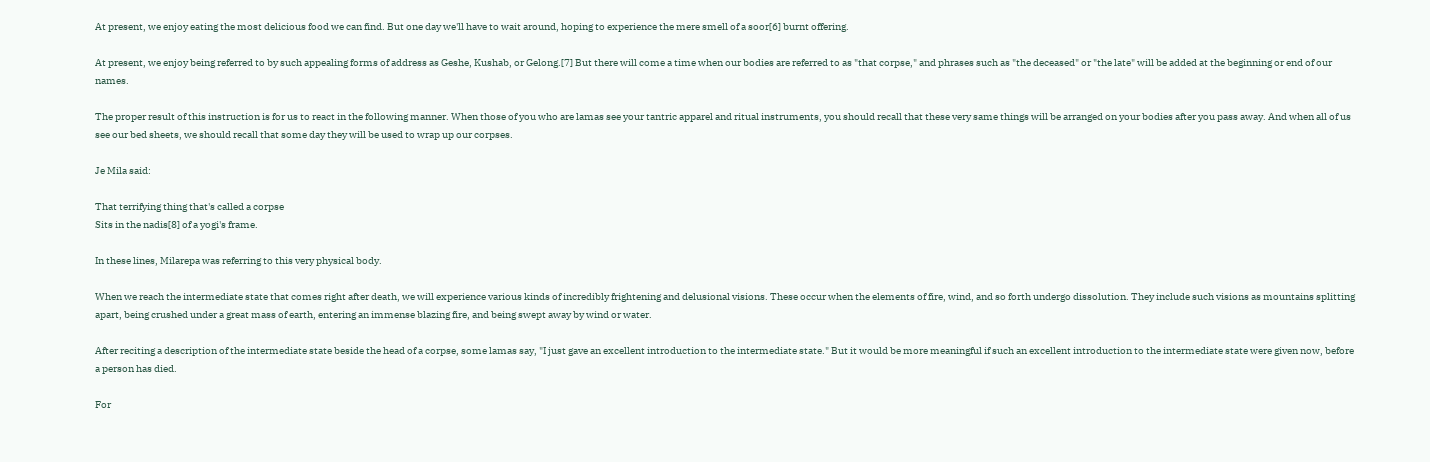At present, we enjoy eating the most delicious food we can find. But one day we'll have to wait around, hoping to experience the mere smell of a soor[6] burnt offering.

At present, we enjoy being referred to by such appealing forms of address as Geshe, Kushab, or Gelong.[7] But there will come a time when our bodies are referred to as "that corpse," and phrases such as "the deceased" or "the late" will be added at the beginning or end of our names.

The proper result of this instruction is for us to react in the following manner. When those of you who are lamas see your tantric apparel and ritual instruments, you should recall that these very same things will be arranged on your bodies after you pass away. And when all of us see our bed sheets, we should recall that some day they will be used to wrap up our corpses.

Je Mila said:

That terrifying thing that's called a corpse
Sits in the nadis[8] of a yogi's frame.

In these lines, Milarepa was referring to this very physical body.

When we reach the intermediate state that comes right after death, we will experience various kinds of incredibly frightening and delusional visions. These occur when the elements of fire, wind, and so forth undergo dissolution. They include such visions as mountains splitting apart, being crushed under a great mass of earth, entering an immense blazing fire, and being swept away by wind or water.

After reciting a description of the intermediate state beside the head of a corpse, some lamas say, "I just gave an excellent introduction to the intermediate state." But it would be more meaningful if such an excellent introduction to the intermediate state were given now, before a person has died.

For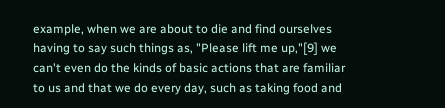example, when we are about to die and find ourselves having to say such things as, "Please lift me up,"[9] we can't even do the kinds of basic actions that are familiar to us and that we do every day, such as taking food and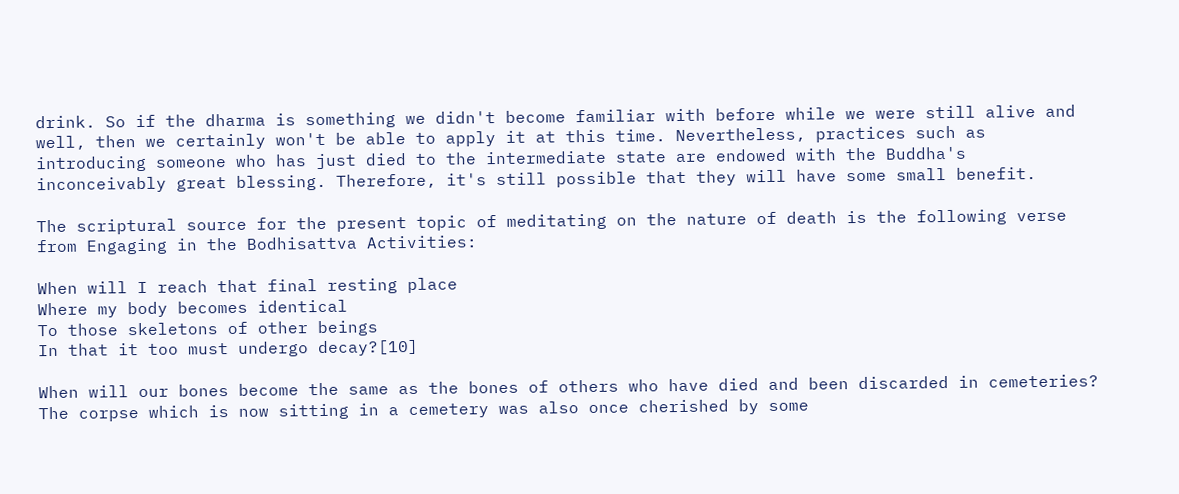drink. So if the dharma is something we didn't become familiar with before while we were still alive and well, then we certainly won't be able to apply it at this time. Nevertheless, practices such as introducing someone who has just died to the intermediate state are endowed with the Buddha's inconceivably great blessing. Therefore, it's still possible that they will have some small benefit.

The scriptural source for the present topic of meditating on the nature of death is the following verse from Engaging in the Bodhisattva Activities:

When will I reach that final resting place
Where my body becomes identical
To those skeletons of other beings
In that it too must undergo decay?[10]

When will our bones become the same as the bones of others who have died and been discarded in cemeteries? The corpse which is now sitting in a cemetery was also once cherished by some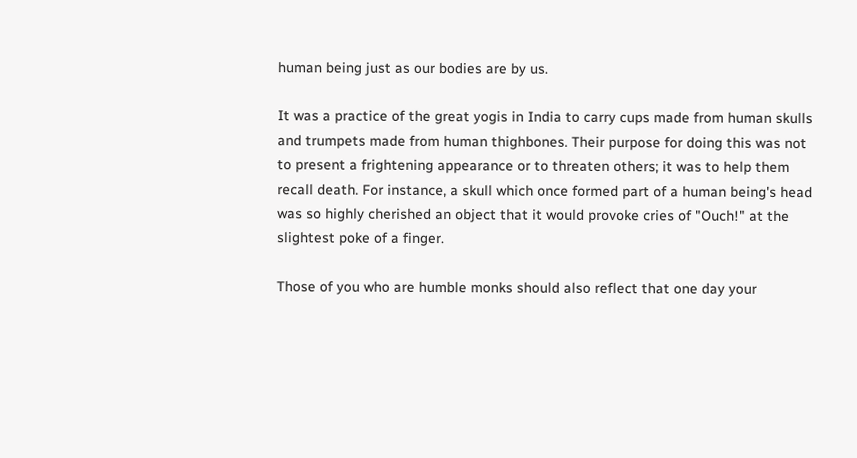human being just as our bodies are by us.

It was a practice of the great yogis in India to carry cups made from human skulls and trumpets made from human thighbones. Their purpose for doing this was not to present a frightening appearance or to threaten others; it was to help them recall death. For instance, a skull which once formed part of a human being's head was so highly cherished an object that it would provoke cries of "Ouch!" at the slightest poke of a finger.

Those of you who are humble monks should also reflect that one day your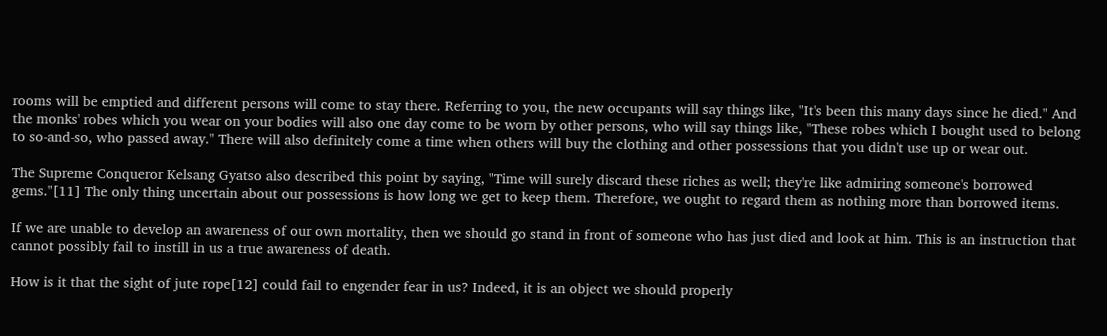rooms will be emptied and different persons will come to stay there. Referring to you, the new occupants will say things like, "It's been this many days since he died." And the monks' robes which you wear on your bodies will also one day come to be worn by other persons, who will say things like, "These robes which I bought used to belong to so-and-so, who passed away." There will also definitely come a time when others will buy the clothing and other possessions that you didn't use up or wear out.

The Supreme Conqueror Kelsang Gyatso also described this point by saying, "Time will surely discard these riches as well; they're like admiring someone's borrowed gems."[11] The only thing uncertain about our possessions is how long we get to keep them. Therefore, we ought to regard them as nothing more than borrowed items.

If we are unable to develop an awareness of our own mortality, then we should go stand in front of someone who has just died and look at him. This is an instruction that cannot possibly fail to instill in us a true awareness of death.

How is it that the sight of jute rope[12] could fail to engender fear in us? Indeed, it is an object we should properly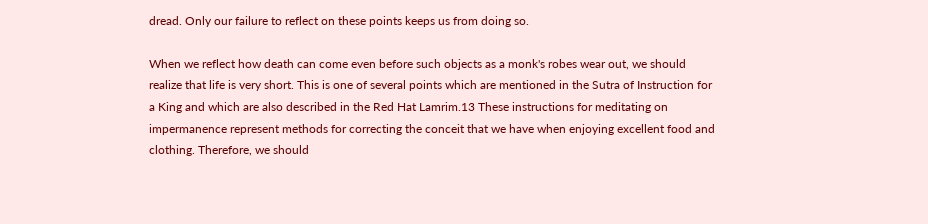dread. Only our failure to reflect on these points keeps us from doing so.

When we reflect how death can come even before such objects as a monk's robes wear out, we should realize that life is very short. This is one of several points which are mentioned in the Sutra of Instruction for a King and which are also described in the Red Hat Lamrim.13 These instructions for meditating on impermanence represent methods for correcting the conceit that we have when enjoying excellent food and clothing. Therefore, we should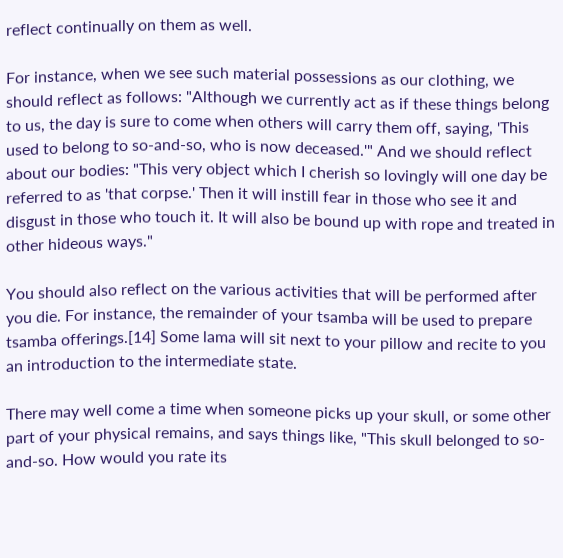reflect continually on them as well.

For instance, when we see such material possessions as our clothing, we should reflect as follows: "Although we currently act as if these things belong to us, the day is sure to come when others will carry them off, saying, 'This used to belong to so-and-so, who is now deceased.'" And we should reflect about our bodies: "This very object which I cherish so lovingly will one day be referred to as 'that corpse.' Then it will instill fear in those who see it and disgust in those who touch it. It will also be bound up with rope and treated in other hideous ways."

You should also reflect on the various activities that will be performed after you die. For instance, the remainder of your tsamba will be used to prepare tsamba offerings.[14] Some lama will sit next to your pillow and recite to you an introduction to the intermediate state.

There may well come a time when someone picks up your skull, or some other part of your physical remains, and says things like, "This skull belonged to so-and-so. How would you rate its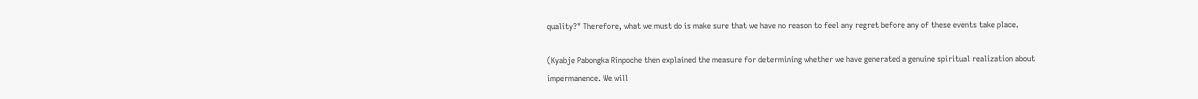quality?" Therefore, what we must do is make sure that we have no reason to feel any regret before any of these events take place.

(Kyabje Pabongka Rinpoche then explained the measure for determining whether we have generated a genuine spiritual realization about impermanence. We will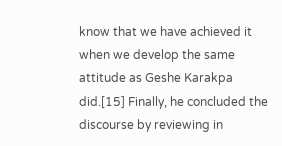know that we have achieved it when we develop the same attitude as Geshe Karakpa did.[15] Finally, he concluded the discourse by reviewing in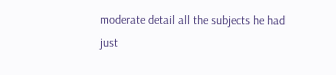moderate detail all the subjects he had just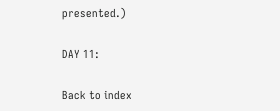presented.)

DAY 11:

Back to index